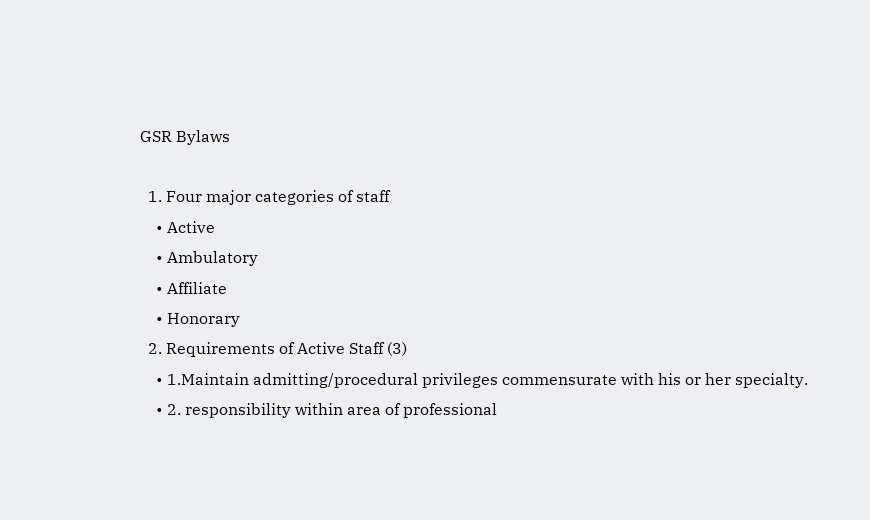GSR Bylaws

  1. Four major categories of staff
    • Active
    • Ambulatory
    • Affiliate
    • Honorary
  2. Requirements of Active Staff (3)
    • 1.Maintain admitting/procedural privileges commensurate with his or her specialty.
    • 2. responsibility within area of professional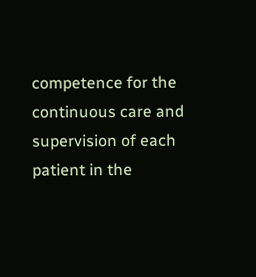competence for the continuous care and supervision of each patient in the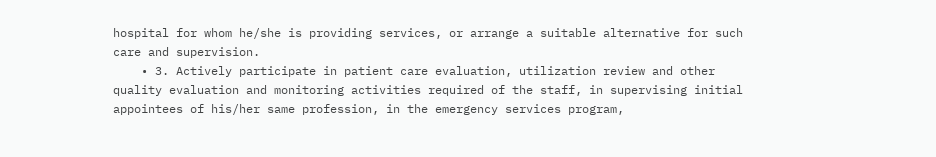hospital for whom he/she is providing services, or arrange a suitable alternative for such care and supervision.
    • 3. Actively participate in patient care evaluation, utilization review and other quality evaluation and monitoring activities required of the staff, in supervising initial appointees of his/her same profession, in the emergency services program,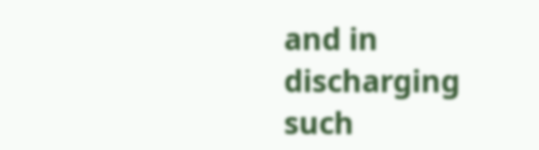and in discharging such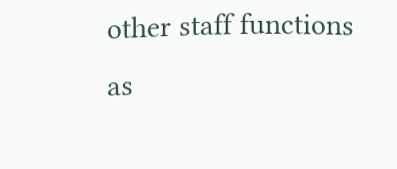other staff functions as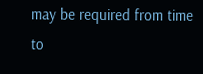may be required from time to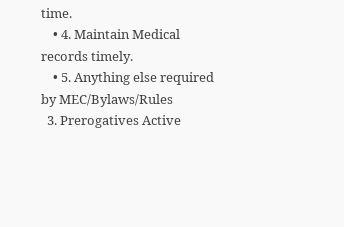time.
    • 4. Maintain Medical records timely.
    • 5. Anything else required by MEC/Bylaws/Rules
  3. Prerogatives Active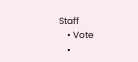Staff
    • Vote
    •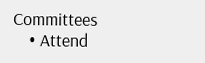Committees
    • Attend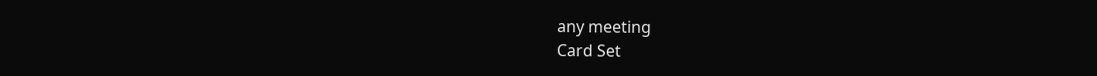any meeting
Card Set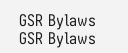GSR Bylaws
GSR Bylaws